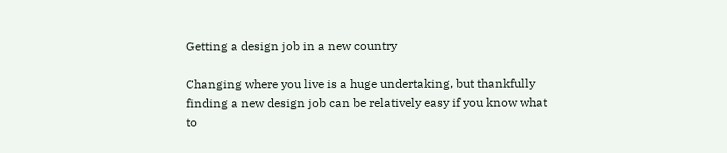Getting a design job in a new country

Changing where you live is a huge undertaking, but thankfully finding a new design job can be relatively easy if you know what to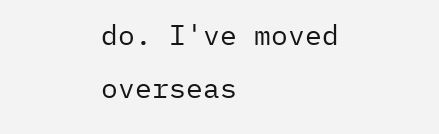do. I've moved overseas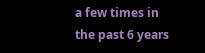a few times in the past 6 years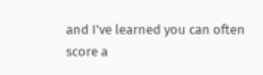and I've learned you can often score a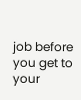job before you get to your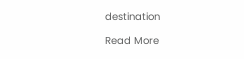destination

Read More